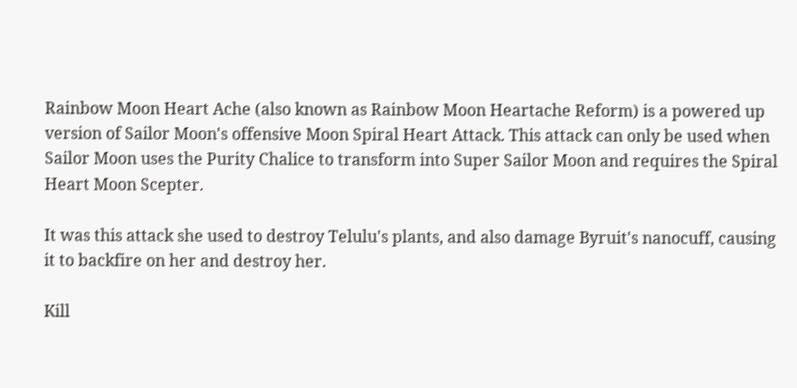Rainbow Moon Heart Ache (also known as Rainbow Moon Heartache Reform) is a powered up version of Sailor Moon's offensive Moon Spiral Heart Attack. This attack can only be used when Sailor Moon uses the Purity Chalice to transform into Super Sailor Moon and requires the Spiral Heart Moon Scepter.

It was this attack she used to destroy Telulu's plants, and also damage Byruit's nanocuff, causing it to backfire on her and destroy her.

Kill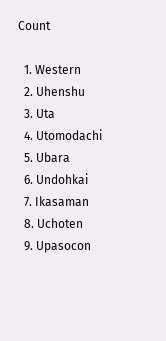Count

  1. Western
  2. Uhenshu
  3. Uta
  4. Utomodachi
  5. Ubara
  6. Undohkai
  7. Ikasaman
  8. Uchoten
  9. Upasocon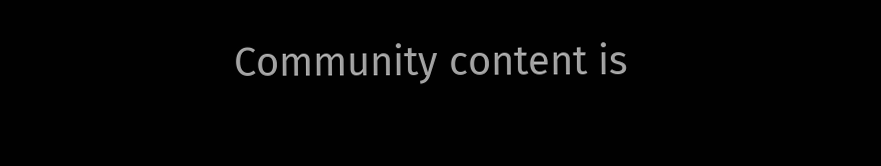Community content is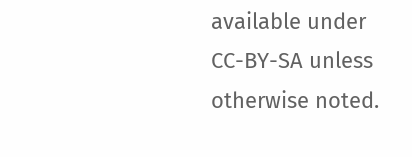available under CC-BY-SA unless otherwise noted.